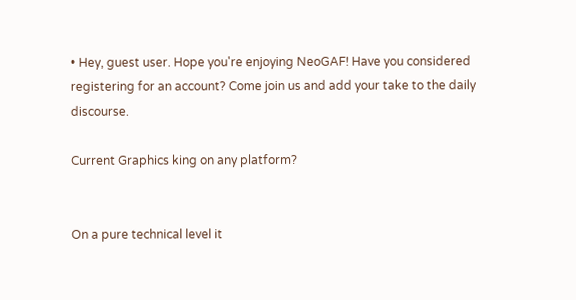• Hey, guest user. Hope you're enjoying NeoGAF! Have you considered registering for an account? Come join us and add your take to the daily discourse.

Current Graphics king on any platform?


On a pure technical level it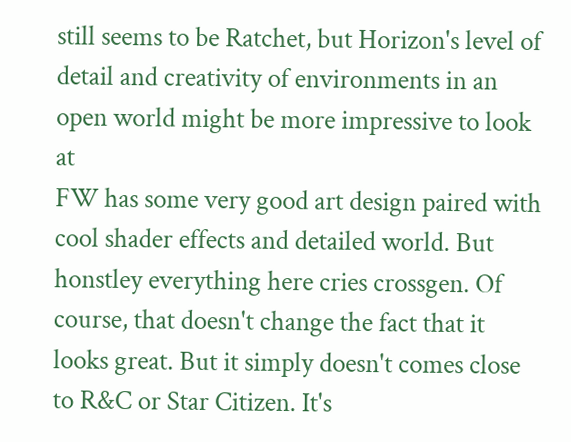still seems to be Ratchet, but Horizon's level of detail and creativity of environments in an open world might be more impressive to look at
FW has some very good art design paired with cool shader effects and detailed world. But honstley everything here cries crossgen. Of course, that doesn't change the fact that it looks great. But it simply doesn't comes close to R&C or Star Citizen. It's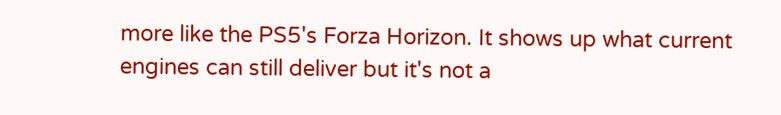more like the PS5's Forza Horizon. It shows up what current engines can still deliver but it's not a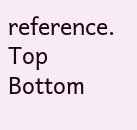reference.
Top Bottom